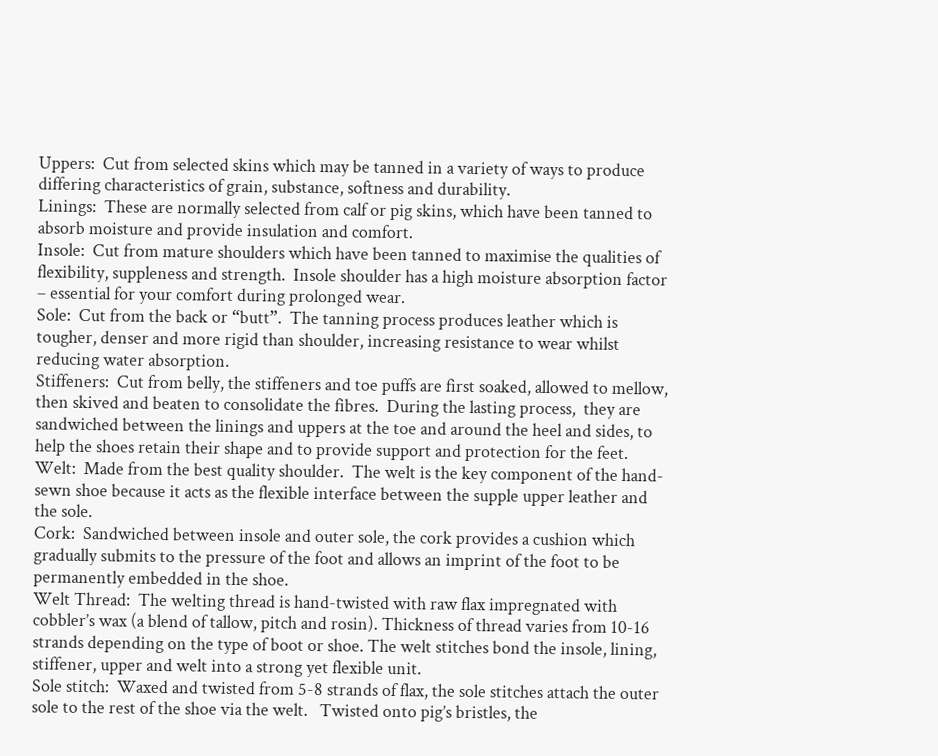Uppers:  Cut from selected skins which may be tanned in a variety of ways to produce differing characteristics of grain, substance, softness and durability.
Linings:  These are normally selected from calf or pig skins, which have been tanned to absorb moisture and provide insulation and comfort.
Insole:  Cut from mature shoulders which have been tanned to maximise the qualities of flexibility, suppleness and strength.  Insole shoulder has a high moisture absorption factor – essential for your comfort during prolonged wear.
Sole:  Cut from the back or “butt”.  The tanning process produces leather which is tougher, denser and more rigid than shoulder, increasing resistance to wear whilst reducing water absorption.
Stiffeners:  Cut from belly, the stiffeners and toe puffs are first soaked, allowed to mellow, then skived and beaten to consolidate the fibres.  During the lasting process,  they are sandwiched between the linings and uppers at the toe and around the heel and sides, to help the shoes retain their shape and to provide support and protection for the feet.
Welt:  Made from the best quality shoulder.  The welt is the key component of the hand-sewn shoe because it acts as the flexible interface between the supple upper leather and the sole.
Cork:  Sandwiched between insole and outer sole, the cork provides a cushion which gradually submits to the pressure of the foot and allows an imprint of the foot to be permanently embedded in the shoe.
Welt Thread:  The welting thread is hand-twisted with raw flax impregnated with cobbler’s wax (a blend of tallow, pitch and rosin). Thickness of thread varies from 10-16 strands depending on the type of boot or shoe. The welt stitches bond the insole, lining, stiffener, upper and welt into a strong yet flexible unit.
Sole stitch:  Waxed and twisted from 5-8 strands of flax, the sole stitches attach the outer sole to the rest of the shoe via the welt.   Twisted onto pig’s bristles, the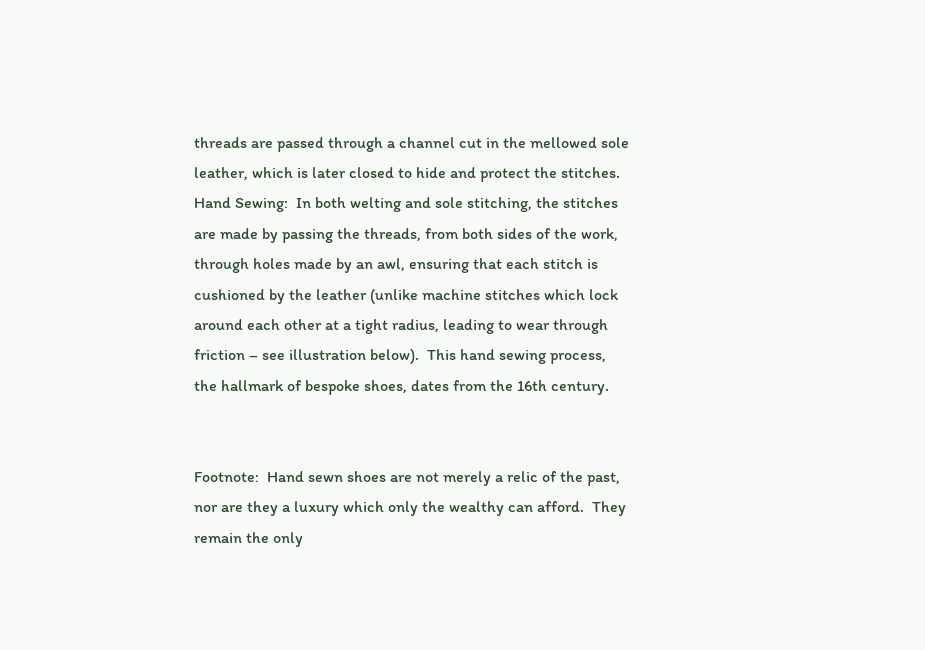threads are passed through a channel cut in the mellowed sole leather, which is later closed to hide and protect the stitches.
Hand Sewing:  In both welting and sole stitching, the stitches are made by passing the threads, from both sides of the work, through holes made by an awl, ensuring that each stitch is cushioned by the leather (unlike machine stitches which lock around each other at a tight radius, leading to wear through friction – see illustration below).  This hand sewing process, the hallmark of bespoke shoes, dates from the 16th century.


Footnote:  Hand sewn shoes are not merely a relic of the past, nor are they a luxury which only the wealthy can afford.  They remain the only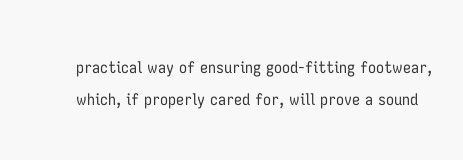practical way of ensuring good-fitting footwear, which, if properly cared for, will prove a sound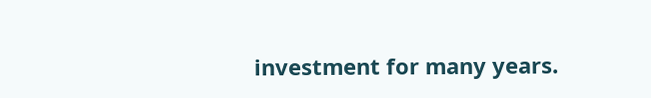investment for many years.